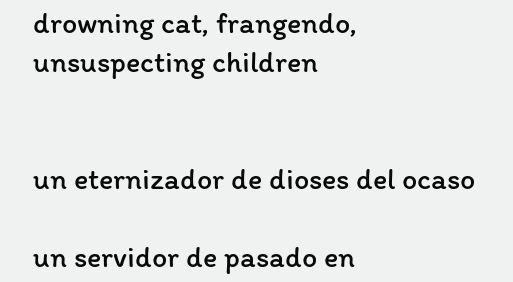drowning cat, frangendo, unsuspecting children


un eternizador de dioses del ocaso

un servidor de pasado en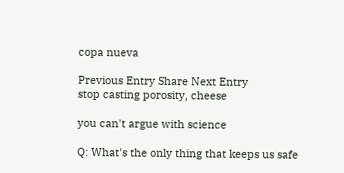copa nueva

Previous Entry Share Next Entry
stop casting porosity, cheese

you can't argue with science

Q: What's the only thing that keeps us safe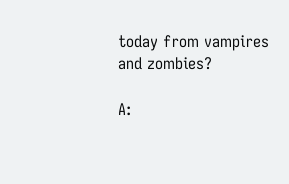today from vampires and zombies?

A: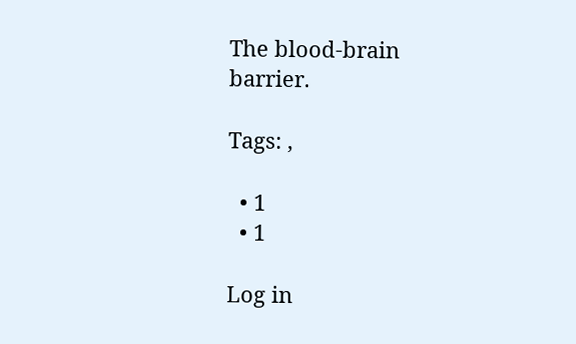The blood-brain barrier.

Tags: ,

  • 1
  • 1

Log in